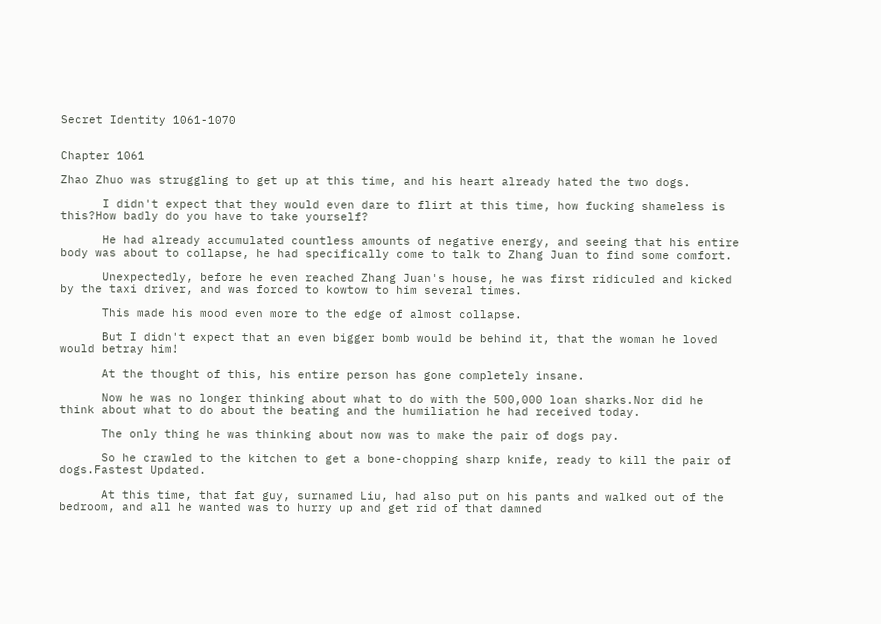Secret Identity 1061-1070


Chapter 1061

Zhao Zhuo was struggling to get up at this time, and his heart already hated the two dogs.

      I didn't expect that they would even dare to flirt at this time, how fucking shameless is this?How badly do you have to take yourself?

      He had already accumulated countless amounts of negative energy, and seeing that his entire body was about to collapse, he had specifically come to talk to Zhang Juan to find some comfort.

      Unexpectedly, before he even reached Zhang Juan's house, he was first ridiculed and kicked by the taxi driver, and was forced to kowtow to him several times.

      This made his mood even more to the edge of almost collapse.

      But I didn't expect that an even bigger bomb would be behind it, that the woman he loved would betray him!

      At the thought of this, his entire person has gone completely insane.

      Now he was no longer thinking about what to do with the 500,000 loan sharks.Nor did he think about what to do about the beating and the humiliation he had received today.

      The only thing he was thinking about now was to make the pair of dogs pay.

      So he crawled to the kitchen to get a bone-chopping sharp knife, ready to kill the pair of dogs.Fastest Updated.

      At this time, that fat guy, surnamed Liu, had also put on his pants and walked out of the bedroom, and all he wanted was to hurry up and get rid of that damned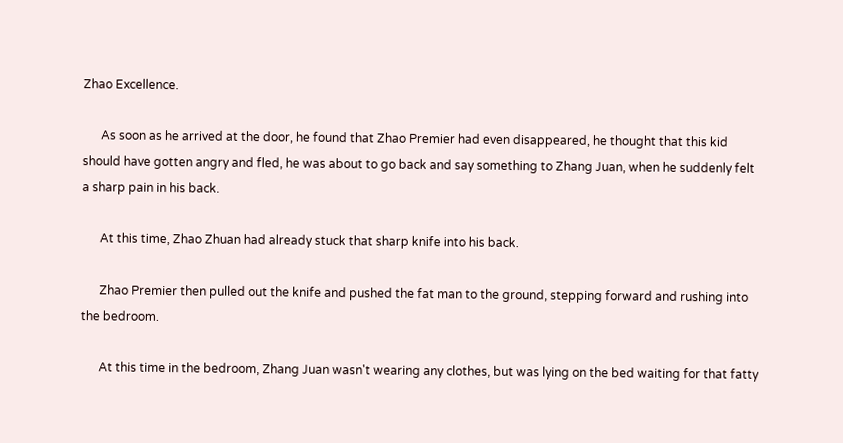Zhao Excellence.

      As soon as he arrived at the door, he found that Zhao Premier had even disappeared, he thought that this kid should have gotten angry and fled, he was about to go back and say something to Zhang Juan, when he suddenly felt a sharp pain in his back.

      At this time, Zhao Zhuan had already stuck that sharp knife into his back.

      Zhao Premier then pulled out the knife and pushed the fat man to the ground, stepping forward and rushing into the bedroom.

      At this time in the bedroom, Zhang Juan wasn't wearing any clothes, but was lying on the bed waiting for that fatty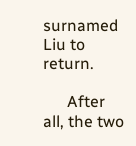surnamed Liu to return.

      After all, the two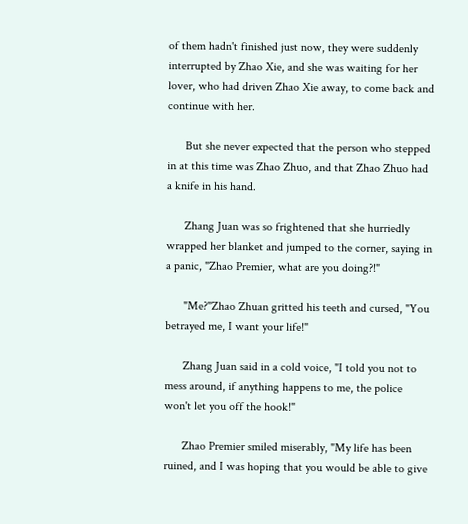of them hadn't finished just now, they were suddenly interrupted by Zhao Xie, and she was waiting for her lover, who had driven Zhao Xie away, to come back and continue with her.

      But she never expected that the person who stepped in at this time was Zhao Zhuo, and that Zhao Zhuo had a knife in his hand.

      Zhang Juan was so frightened that she hurriedly wrapped her blanket and jumped to the corner, saying in a panic, "Zhao Premier, what are you doing?!"

      "Me?"Zhao Zhuan gritted his teeth and cursed, "You betrayed me, I want your life!"

      Zhang Juan said in a cold voice, "I told you not to mess around, if anything happens to me, the police won't let you off the hook!"

      Zhao Premier smiled miserably, "My life has been ruined, and I was hoping that you would be able to give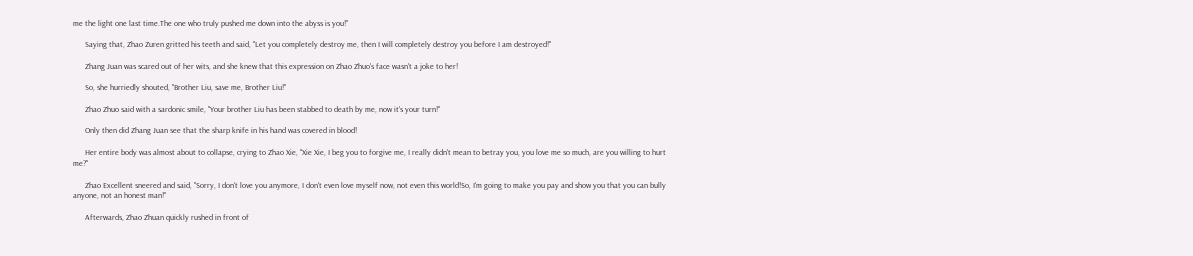me the light one last time.The one who truly pushed me down into the abyss is you!"

      Saying that, Zhao Zuren gritted his teeth and said, "Let you completely destroy me, then I will completely destroy you before I am destroyed!"

      Zhang Juan was scared out of her wits, and she knew that this expression on Zhao Zhuo's face wasn't a joke to her!

      So, she hurriedly shouted, "Brother Liu, save me, Brother Liu!"

      Zhao Zhuo said with a sardonic smile, "Your brother Liu has been stabbed to death by me, now it's your turn!"

      Only then did Zhang Juan see that the sharp knife in his hand was covered in blood!

      Her entire body was almost about to collapse, crying to Zhao Xie, "Xie Xie, I beg you to forgive me, I really didn't mean to betray you, you love me so much, are you willing to hurt me?"

      Zhao Excellent sneered and said, "Sorry, I don't love you anymore, I don't even love myself now, not even this world!So, I'm going to make you pay and show you that you can bully anyone, not an honest man!"

      Afterwards, Zhao Zhuan quickly rushed in front of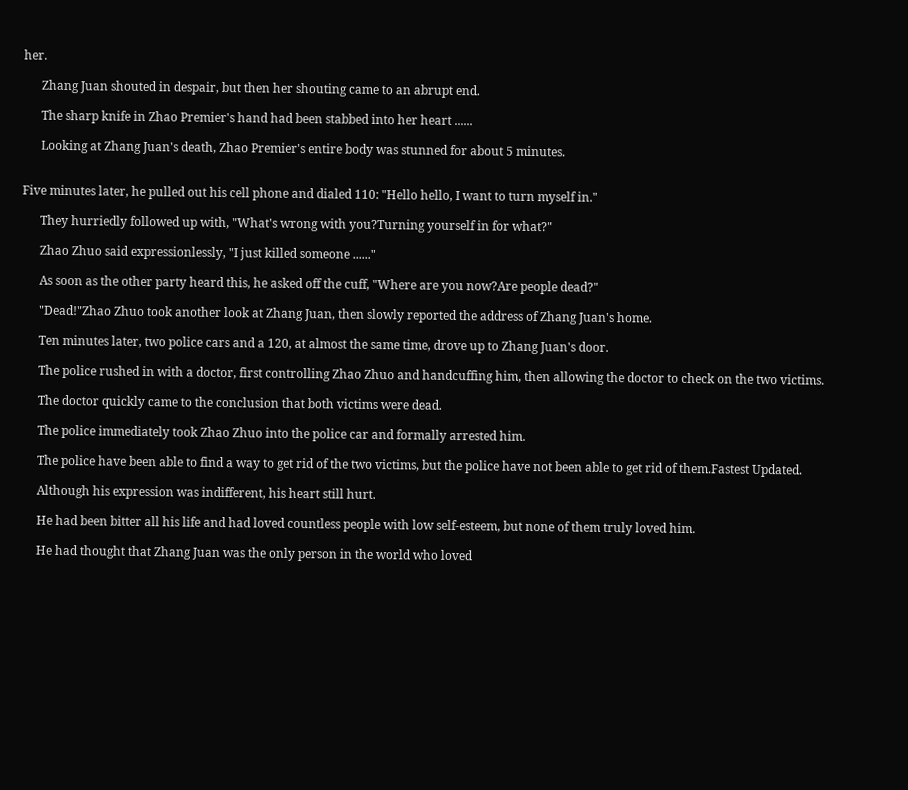her.

      Zhang Juan shouted in despair, but then her shouting came to an abrupt end.

      The sharp knife in Zhao Premier's hand had been stabbed into her heart ......

      Looking at Zhang Juan's death, Zhao Premier's entire body was stunned for about 5 minutes.


Five minutes later, he pulled out his cell phone and dialed 110: "Hello hello, I want to turn myself in."

      They hurriedly followed up with, "What's wrong with you?Turning yourself in for what?"

      Zhao Zhuo said expressionlessly, "I just killed someone ......"

      As soon as the other party heard this, he asked off the cuff, "Where are you now?Are people dead?"

      "Dead!"Zhao Zhuo took another look at Zhang Juan, then slowly reported the address of Zhang Juan's home.

      Ten minutes later, two police cars and a 120, at almost the same time, drove up to Zhang Juan's door.

      The police rushed in with a doctor, first controlling Zhao Zhuo and handcuffing him, then allowing the doctor to check on the two victims.

      The doctor quickly came to the conclusion that both victims were dead.

      The police immediately took Zhao Zhuo into the police car and formally arrested him.

      The police have been able to find a way to get rid of the two victims, but the police have not been able to get rid of them.Fastest Updated.

      Although his expression was indifferent, his heart still hurt.

      He had been bitter all his life and had loved countless people with low self-esteem, but none of them truly loved him.

      He had thought that Zhang Juan was the only person in the world who loved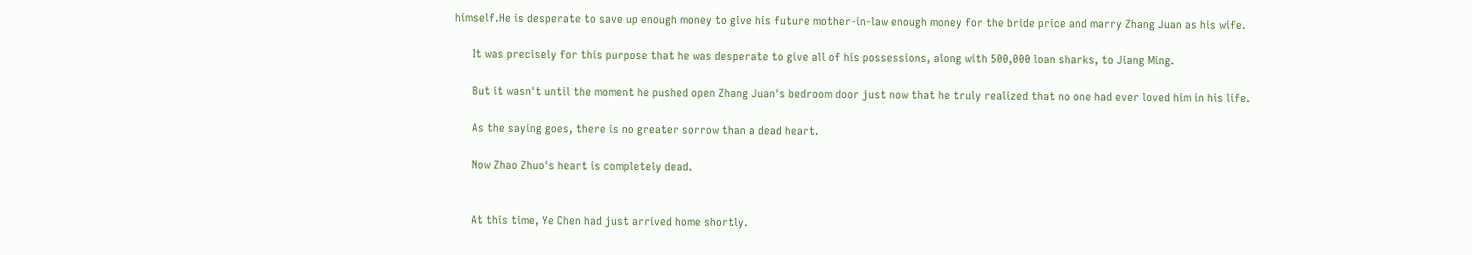himself.He is desperate to save up enough money to give his future mother-in-law enough money for the bride price and marry Zhang Juan as his wife.

      It was precisely for this purpose that he was desperate to give all of his possessions, along with 500,000 loan sharks, to Jiang Ming.

      But it wasn't until the moment he pushed open Zhang Juan's bedroom door just now that he truly realized that no one had ever loved him in his life.

      As the saying goes, there is no greater sorrow than a dead heart.

      Now Zhao Zhuo's heart is completely dead.


      At this time, Ye Chen had just arrived home shortly.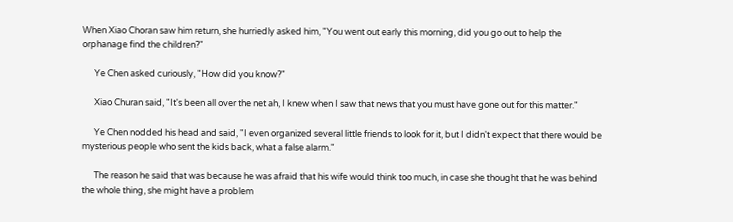When Xiao Choran saw him return, she hurriedly asked him, "You went out early this morning, did you go out to help the orphanage find the children?"

      Ye Chen asked curiously, "How did you know?"

      Xiao Churan said, "It's been all over the net ah, I knew when I saw that news that you must have gone out for this matter."

      Ye Chen nodded his head and said, "I even organized several little friends to look for it, but I didn't expect that there would be mysterious people who sent the kids back, what a false alarm."

      The reason he said that was because he was afraid that his wife would think too much, in case she thought that he was behind the whole thing, she might have a problem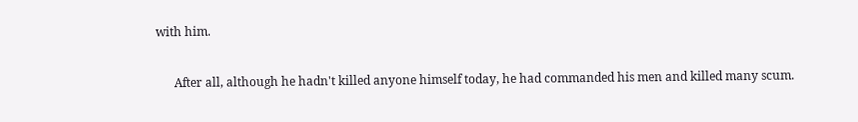with him.

      After all, although he hadn't killed anyone himself today, he had commanded his men and killed many scum.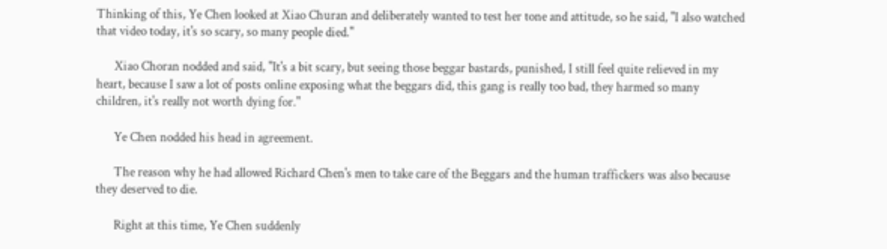Thinking of this, Ye Chen looked at Xiao Churan and deliberately wanted to test her tone and attitude, so he said, "I also watched that video today, it's so scary, so many people died."

      Xiao Choran nodded and said, "It's a bit scary, but seeing those beggar bastards, punished, I still feel quite relieved in my heart, because I saw a lot of posts online exposing what the beggars did, this gang is really too bad, they harmed so many children, it's really not worth dying for."

      Ye Chen nodded his head in agreement.

      The reason why he had allowed Richard Chen's men to take care of the Beggars and the human traffickers was also because they deserved to die.

      Right at this time, Ye Chen suddenly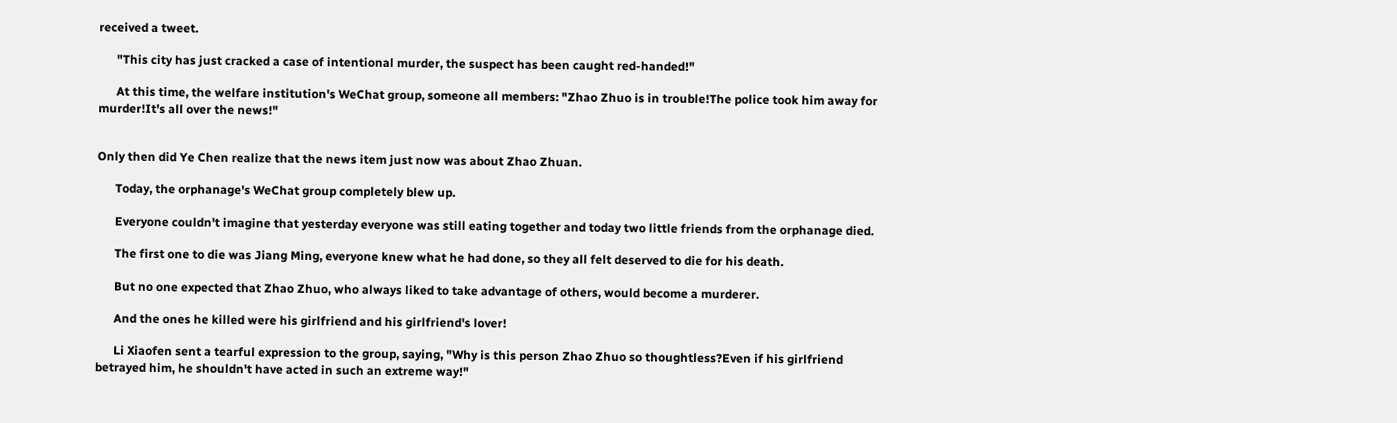received a tweet.

      "This city has just cracked a case of intentional murder, the suspect has been caught red-handed!"

      At this time, the welfare institution's WeChat group, someone all members: "Zhao Zhuo is in trouble!The police took him away for murder!It's all over the news!"


Only then did Ye Chen realize that the news item just now was about Zhao Zhuan.

      Today, the orphanage's WeChat group completely blew up.

      Everyone couldn't imagine that yesterday everyone was still eating together and today two little friends from the orphanage died.

      The first one to die was Jiang Ming, everyone knew what he had done, so they all felt deserved to die for his death.

      But no one expected that Zhao Zhuo, who always liked to take advantage of others, would become a murderer.

      And the ones he killed were his girlfriend and his girlfriend's lover!

      Li Xiaofen sent a tearful expression to the group, saying, "Why is this person Zhao Zhuo so thoughtless?Even if his girlfriend betrayed him, he shouldn't have acted in such an extreme way!"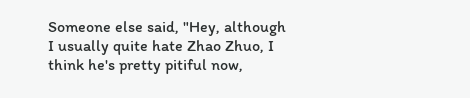Someone else said, "Hey, although I usually quite hate Zhao Zhuo, I think he's pretty pitiful now,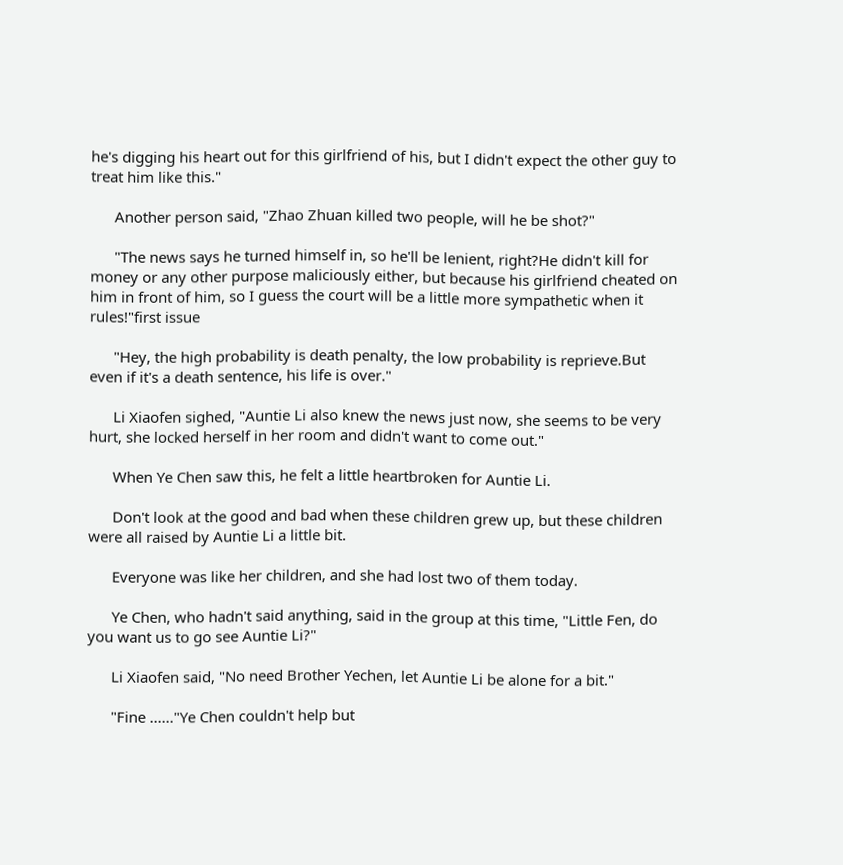he's digging his heart out for this girlfriend of his, but I didn't expect the other guy to treat him like this."

      Another person said, "Zhao Zhuan killed two people, will he be shot?"

      "The news says he turned himself in, so he'll be lenient, right?He didn't kill for money or any other purpose maliciously either, but because his girlfriend cheated on him in front of him, so I guess the court will be a little more sympathetic when it rules!"first issue

      "Hey, the high probability is death penalty, the low probability is reprieve.But even if it's a death sentence, his life is over."

      Li Xiaofen sighed, "Auntie Li also knew the news just now, she seems to be very hurt, she locked herself in her room and didn't want to come out."

      When Ye Chen saw this, he felt a little heartbroken for Auntie Li.

      Don't look at the good and bad when these children grew up, but these children were all raised by Auntie Li a little bit.

      Everyone was like her children, and she had lost two of them today.

      Ye Chen, who hadn't said anything, said in the group at this time, "Little Fen, do you want us to go see Auntie Li?"

      Li Xiaofen said, "No need Brother Yechen, let Auntie Li be alone for a bit."

      "Fine ......"Ye Chen couldn't help but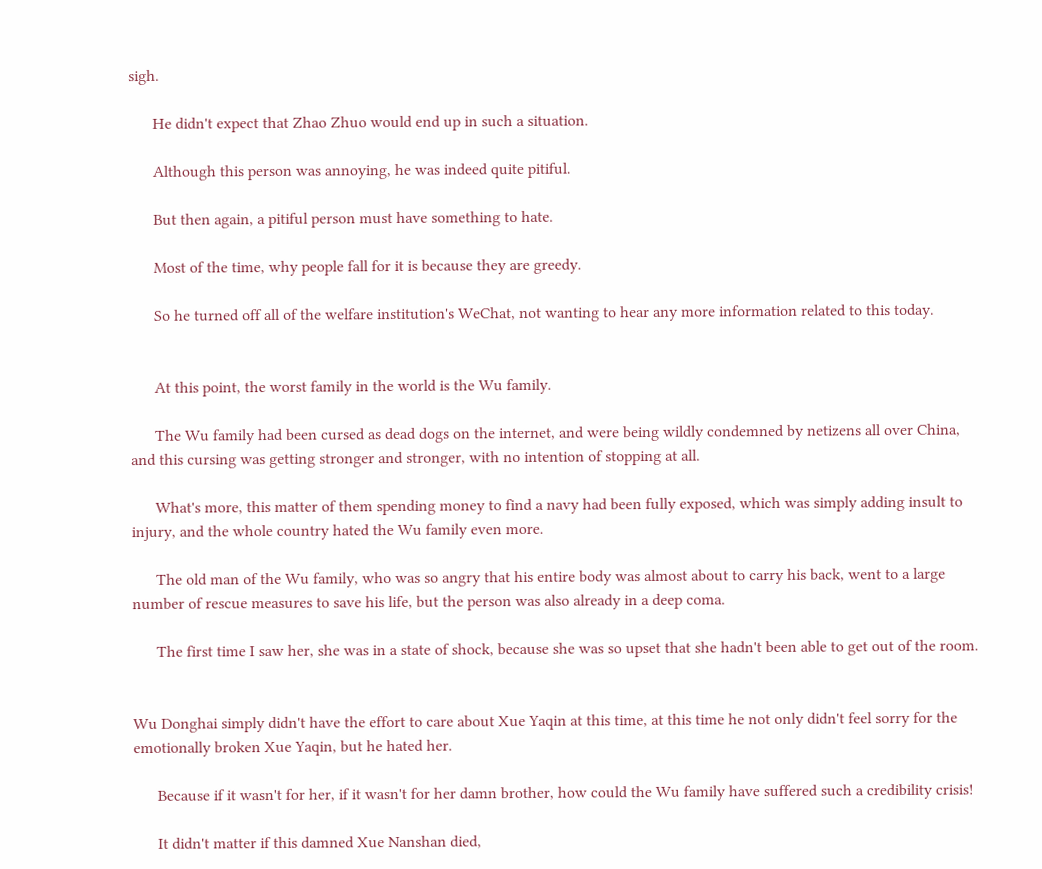sigh.

      He didn't expect that Zhao Zhuo would end up in such a situation.

      Although this person was annoying, he was indeed quite pitiful.

      But then again, a pitiful person must have something to hate.

      Most of the time, why people fall for it is because they are greedy.

      So he turned off all of the welfare institution's WeChat, not wanting to hear any more information related to this today.


      At this point, the worst family in the world is the Wu family.

      The Wu family had been cursed as dead dogs on the internet, and were being wildly condemned by netizens all over China, and this cursing was getting stronger and stronger, with no intention of stopping at all.

      What's more, this matter of them spending money to find a navy had been fully exposed, which was simply adding insult to injury, and the whole country hated the Wu family even more.

      The old man of the Wu family, who was so angry that his entire body was almost about to carry his back, went to a large number of rescue measures to save his life, but the person was also already in a deep coma.

      The first time I saw her, she was in a state of shock, because she was so upset that she hadn't been able to get out of the room.


Wu Donghai simply didn't have the effort to care about Xue Yaqin at this time, at this time he not only didn't feel sorry for the emotionally broken Xue Yaqin, but he hated her.

      Because if it wasn't for her, if it wasn't for her damn brother, how could the Wu family have suffered such a credibility crisis!

      It didn't matter if this damned Xue Nanshan died,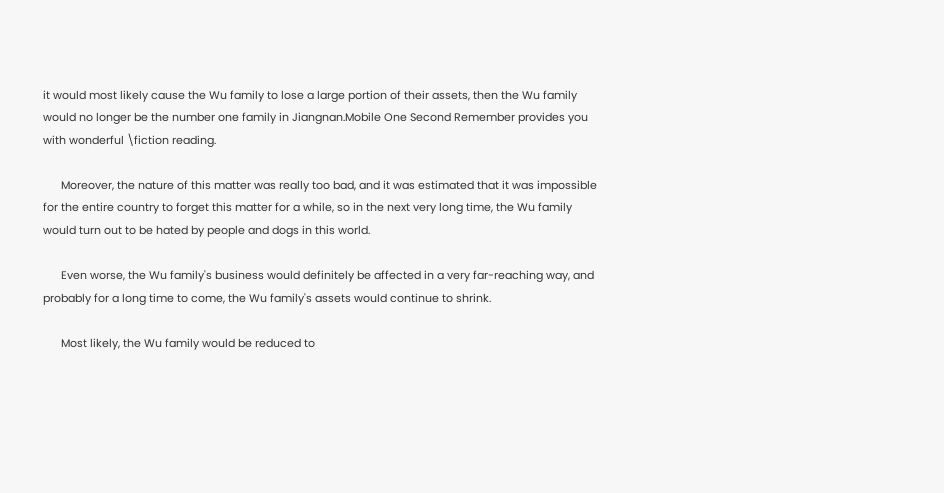it would most likely cause the Wu family to lose a large portion of their assets, then the Wu family would no longer be the number one family in Jiangnan.Mobile One Second Remember provides you with wonderful \fiction reading.

      Moreover, the nature of this matter was really too bad, and it was estimated that it was impossible for the entire country to forget this matter for a while, so in the next very long time, the Wu family would turn out to be hated by people and dogs in this world.

      Even worse, the Wu family's business would definitely be affected in a very far-reaching way, and probably for a long time to come, the Wu family's assets would continue to shrink.

      Most likely, the Wu family would be reduced to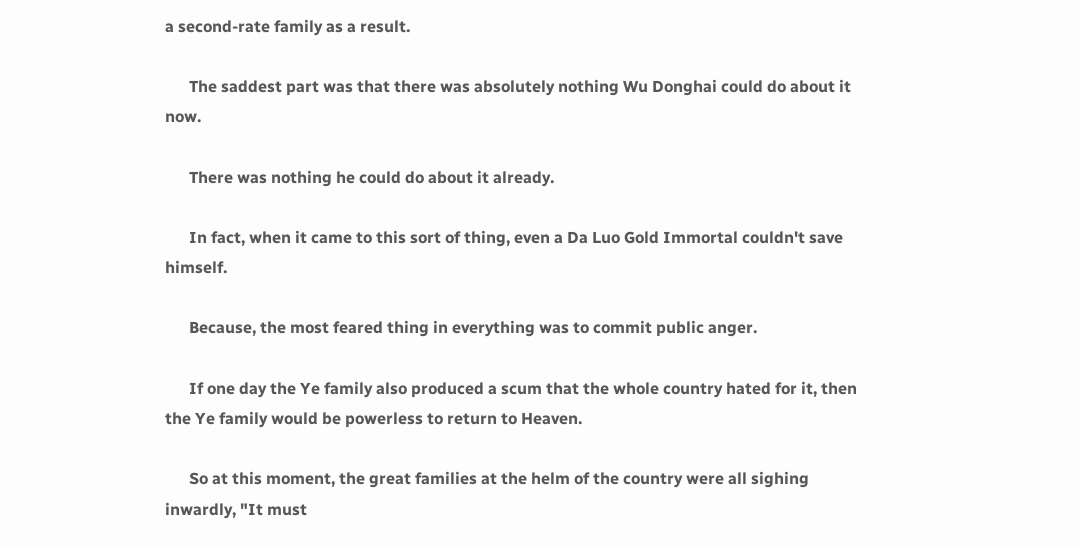a second-rate family as a result.

      The saddest part was that there was absolutely nothing Wu Donghai could do about it now.

      There was nothing he could do about it already.

      In fact, when it came to this sort of thing, even a Da Luo Gold Immortal couldn't save himself.

      Because, the most feared thing in everything was to commit public anger.

      If one day the Ye family also produced a scum that the whole country hated for it, then the Ye family would be powerless to return to Heaven.

      So at this moment, the great families at the helm of the country were all sighing inwardly, "It must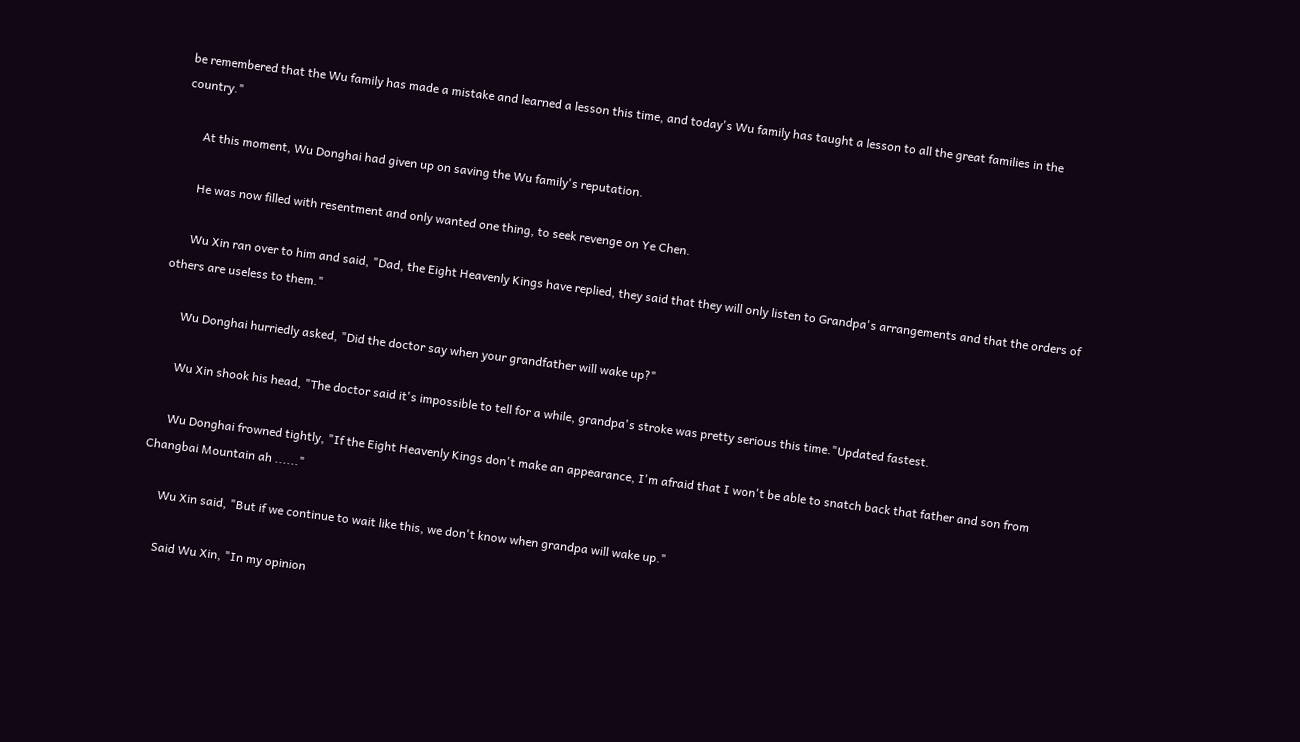be remembered that the Wu family has made a mistake and learned a lesson this time, and today's Wu family has taught a lesson to all the great families in the country."

      At this moment, Wu Donghai had given up on saving the Wu family's reputation.

      He was now filled with resentment and only wanted one thing, to seek revenge on Ye Chen.

      Wu Xin ran over to him and said, "Dad, the Eight Heavenly Kings have replied, they said that they will only listen to Grandpa's arrangements and that the orders of others are useless to them."

      Wu Donghai hurriedly asked, "Did the doctor say when your grandfather will wake up?"

      Wu Xin shook his head, "The doctor said it's impossible to tell for a while, grandpa's stroke was pretty serious this time."Updated fastest.

      Wu Donghai frowned tightly, "If the Eight Heavenly Kings don't make an appearance, I'm afraid that I won't be able to snatch back that father and son from Changbai Mountain ah ......"

      Wu Xin said, "But if we continue to wait like this, we don't know when grandpa will wake up."

      Said Wu Xin, "In my opinion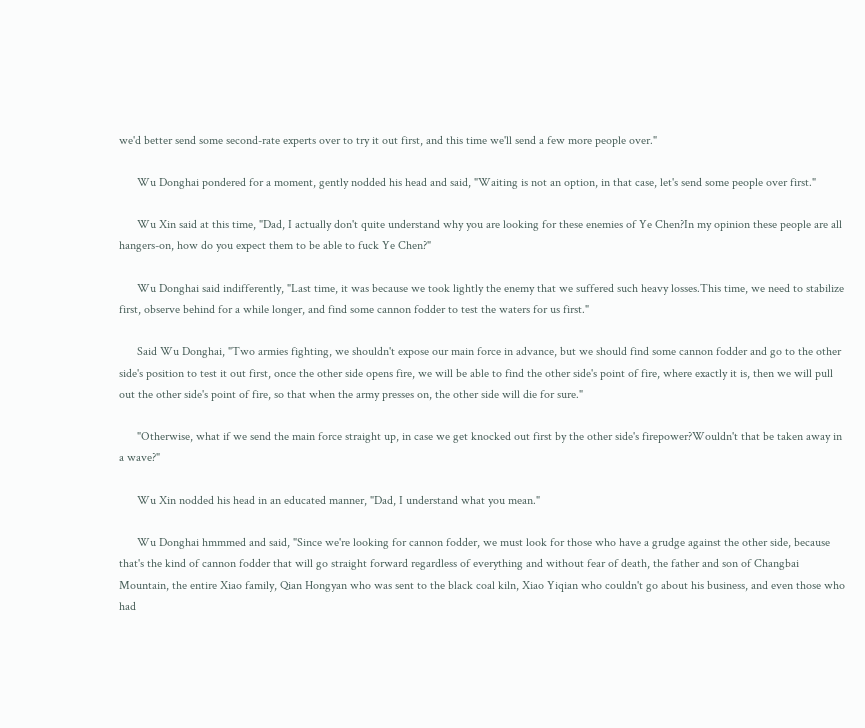we'd better send some second-rate experts over to try it out first, and this time we'll send a few more people over."

      Wu Donghai pondered for a moment, gently nodded his head and said, "Waiting is not an option, in that case, let's send some people over first."

      Wu Xin said at this time, "Dad, I actually don't quite understand why you are looking for these enemies of Ye Chen?In my opinion these people are all hangers-on, how do you expect them to be able to fuck Ye Chen?"

      Wu Donghai said indifferently, "Last time, it was because we took lightly the enemy that we suffered such heavy losses.This time, we need to stabilize first, observe behind for a while longer, and find some cannon fodder to test the waters for us first."

      Said Wu Donghai, "Two armies fighting, we shouldn't expose our main force in advance, but we should find some cannon fodder and go to the other side's position to test it out first, once the other side opens fire, we will be able to find the other side's point of fire, where exactly it is, then we will pull out the other side's point of fire, so that when the army presses on, the other side will die for sure."

      "Otherwise, what if we send the main force straight up, in case we get knocked out first by the other side's firepower?Wouldn't that be taken away in a wave?"

      Wu Xin nodded his head in an educated manner, "Dad, I understand what you mean."

      Wu Donghai hmmmed and said, "Since we're looking for cannon fodder, we must look for those who have a grudge against the other side, because that's the kind of cannon fodder that will go straight forward regardless of everything and without fear of death, the father and son of Changbai Mountain, the entire Xiao family, Qian Hongyan who was sent to the black coal kiln, Xiao Yiqian who couldn't go about his business, and even those who had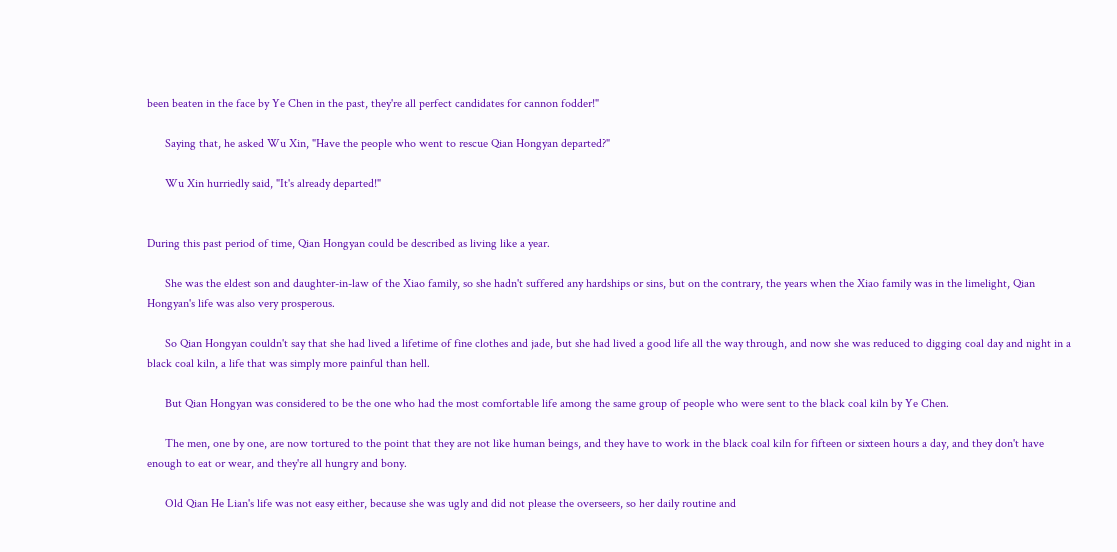been beaten in the face by Ye Chen in the past, they're all perfect candidates for cannon fodder!"

      Saying that, he asked Wu Xin, "Have the people who went to rescue Qian Hongyan departed?"

      Wu Xin hurriedly said, "It's already departed!"


During this past period of time, Qian Hongyan could be described as living like a year.

      She was the eldest son and daughter-in-law of the Xiao family, so she hadn't suffered any hardships or sins, but on the contrary, the years when the Xiao family was in the limelight, Qian Hongyan's life was also very prosperous.

      So Qian Hongyan couldn't say that she had lived a lifetime of fine clothes and jade, but she had lived a good life all the way through, and now she was reduced to digging coal day and night in a black coal kiln, a life that was simply more painful than hell.

      But Qian Hongyan was considered to be the one who had the most comfortable life among the same group of people who were sent to the black coal kiln by Ye Chen.

      The men, one by one, are now tortured to the point that they are not like human beings, and they have to work in the black coal kiln for fifteen or sixteen hours a day, and they don't have enough to eat or wear, and they're all hungry and bony.

      Old Qian He Lian's life was not easy either, because she was ugly and did not please the overseers, so her daily routine and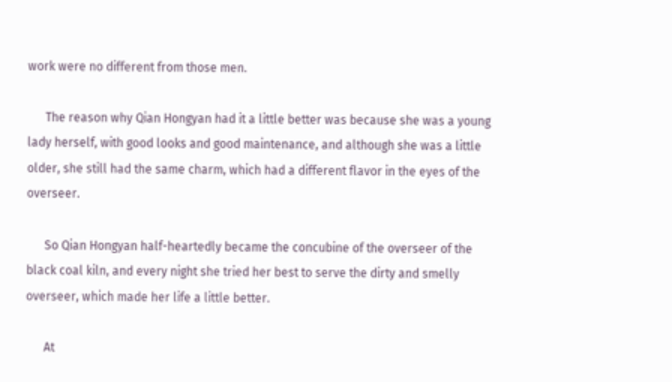work were no different from those men.

      The reason why Qian Hongyan had it a little better was because she was a young lady herself, with good looks and good maintenance, and although she was a little older, she still had the same charm, which had a different flavor in the eyes of the overseer.

      So Qian Hongyan half-heartedly became the concubine of the overseer of the black coal kiln, and every night she tried her best to serve the dirty and smelly overseer, which made her life a little better.

      At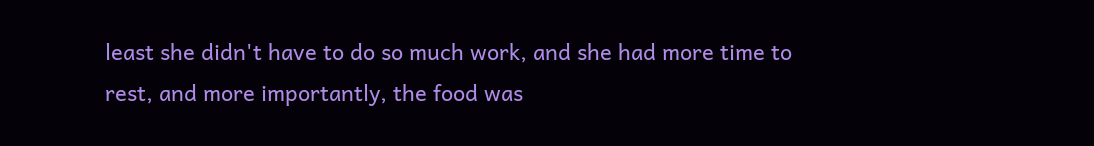least she didn't have to do so much work, and she had more time to rest, and more importantly, the food was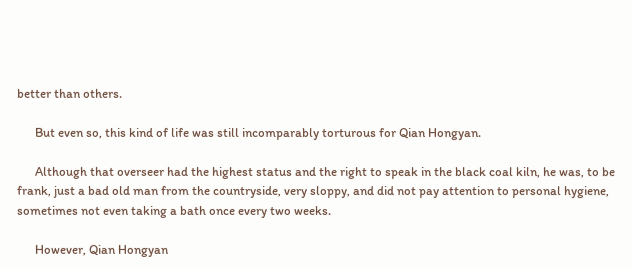better than others.

      But even so, this kind of life was still incomparably torturous for Qian Hongyan.

      Although that overseer had the highest status and the right to speak in the black coal kiln, he was, to be frank, just a bad old man from the countryside, very sloppy, and did not pay attention to personal hygiene, sometimes not even taking a bath once every two weeks.

      However, Qian Hongyan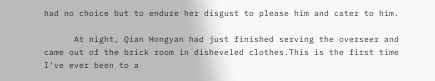had no choice but to endure her disgust to please him and cater to him.

      At night, Qian Hongyan had just finished serving the overseer and came out of the brick room in disheveled clothes.This is the first time I've ever been to a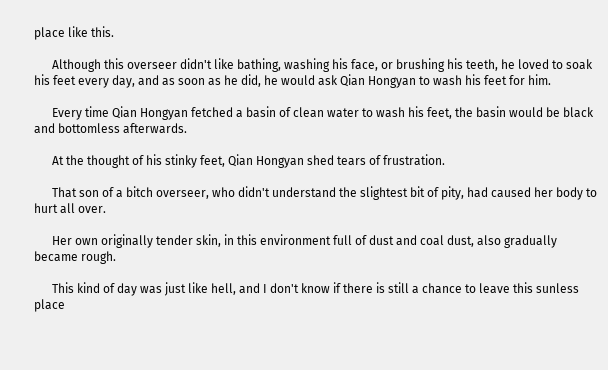place like this.

      Although this overseer didn't like bathing, washing his face, or brushing his teeth, he loved to soak his feet every day, and as soon as he did, he would ask Qian Hongyan to wash his feet for him.

      Every time Qian Hongyan fetched a basin of clean water to wash his feet, the basin would be black and bottomless afterwards.

      At the thought of his stinky feet, Qian Hongyan shed tears of frustration.

      That son of a bitch overseer, who didn't understand the slightest bit of pity, had caused her body to hurt all over.

      Her own originally tender skin, in this environment full of dust and coal dust, also gradually became rough.

      This kind of day was just like hell, and I don't know if there is still a chance to leave this sunless place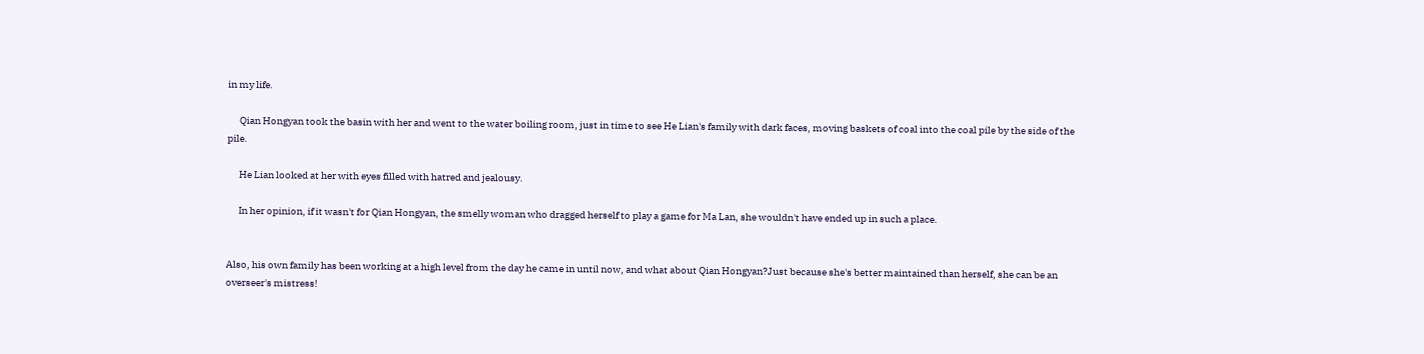in my life.

      Qian Hongyan took the basin with her and went to the water boiling room, just in time to see He Lian's family with dark faces, moving baskets of coal into the coal pile by the side of the pile.

      He Lian looked at her with eyes filled with hatred and jealousy.

      In her opinion, if it wasn't for Qian Hongyan, the smelly woman who dragged herself to play a game for Ma Lan, she wouldn't have ended up in such a place.


Also, his own family has been working at a high level from the day he came in until now, and what about Qian Hongyan?Just because she's better maintained than herself, she can be an overseer's mistress!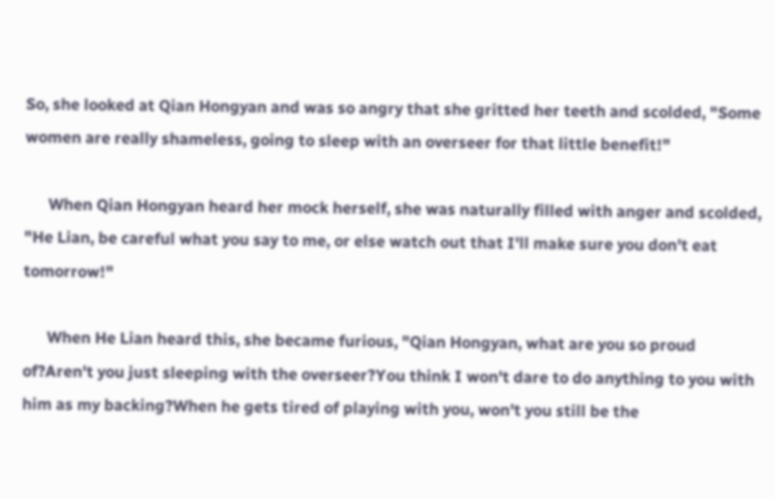So, she looked at Qian Hongyan and was so angry that she gritted her teeth and scolded, "Some women are really shameless, going to sleep with an overseer for that little benefit!"

      When Qian Hongyan heard her mock herself, she was naturally filled with anger and scolded, "He Lian, be careful what you say to me, or else watch out that I'll make sure you don't eat tomorrow!"

      When He Lian heard this, she became furious, "Qian Hongyan, what are you so proud of?Aren't you just sleeping with the overseer?You think I won't dare to do anything to you with him as my backing?When he gets tired of playing with you, won't you still be the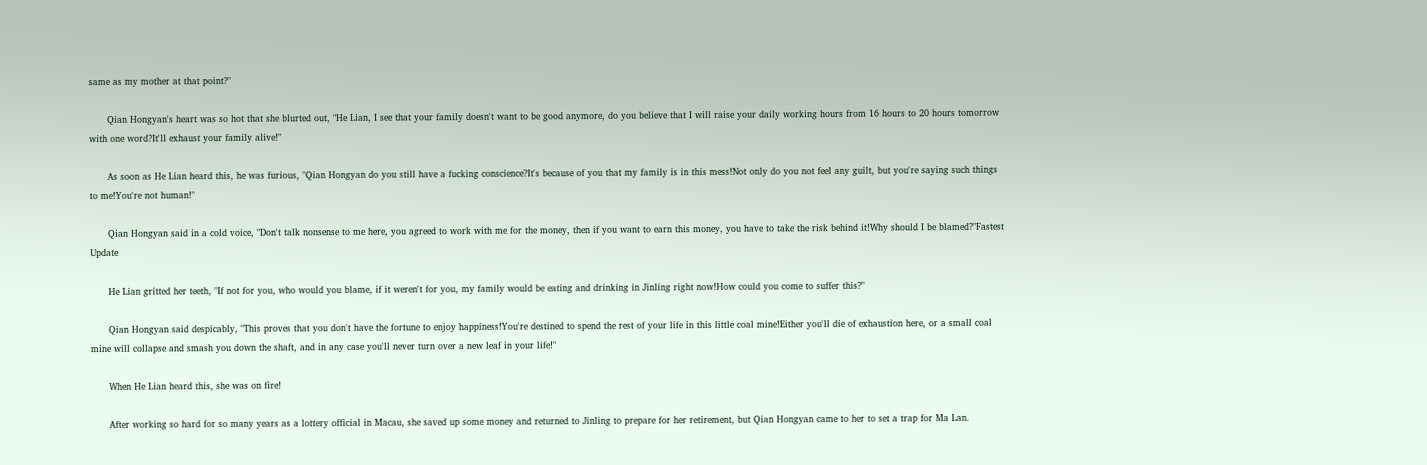same as my mother at that point?"

      Qian Hongyan's heart was so hot that she blurted out, "He Lian, I see that your family doesn't want to be good anymore, do you believe that I will raise your daily working hours from 16 hours to 20 hours tomorrow with one word?It'll exhaust your family alive!"

      As soon as He Lian heard this, he was furious, "Qian Hongyan do you still have a fucking conscience?It's because of you that my family is in this mess!Not only do you not feel any guilt, but you're saying such things to me!You're not human!"

      Qian Hongyan said in a cold voice, "Don't talk nonsense to me here, you agreed to work with me for the money, then if you want to earn this money, you have to take the risk behind it!Why should I be blamed?"Fastest Update

      He Lian gritted her teeth, "If not for you, who would you blame, if it weren't for you, my family would be eating and drinking in Jinling right now!How could you come to suffer this?"

      Qian Hongyan said despicably, "This proves that you don't have the fortune to enjoy happiness!You're destined to spend the rest of your life in this little coal mine!Either you'll die of exhaustion here, or a small coal mine will collapse and smash you down the shaft, and in any case you'll never turn over a new leaf in your life!"

      When He Lian heard this, she was on fire!

      After working so hard for so many years as a lottery official in Macau, she saved up some money and returned to Jinling to prepare for her retirement, but Qian Hongyan came to her to set a trap for Ma Lan.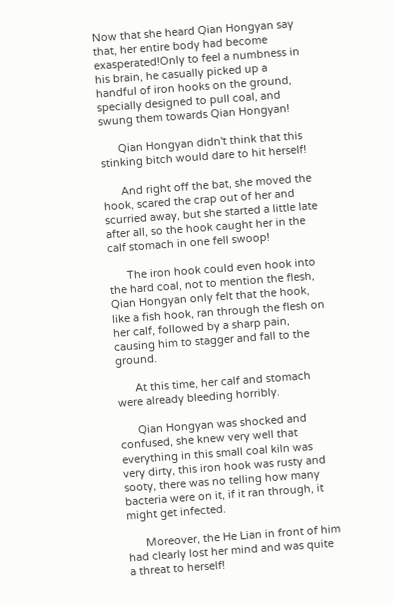Now that she heard Qian Hongyan say that, her entire body had become exasperated!Only to feel a numbness in his brain, he casually picked up a handful of iron hooks on the ground, specially designed to pull coal, and swung them towards Qian Hongyan!

      Qian Hongyan didn't think that this stinking bitch would dare to hit herself!

      And right off the bat, she moved the hook, scared the crap out of her and scurried away, but she started a little late after all, so the hook caught her in the calf stomach in one fell swoop!

      The iron hook could even hook into the hard coal, not to mention the flesh, Qian Hongyan only felt that the hook, like a fish hook, ran through the flesh on her calf, followed by a sharp pain, causing him to stagger and fall to the ground.

      At this time, her calf and stomach were already bleeding horribly.

      Qian Hongyan was shocked and confused, she knew very well that everything in this small coal kiln was very dirty, this iron hook was rusty and sooty, there was no telling how many bacteria were on it, if it ran through, it might get infected.

      Moreover, the He Lian in front of him had clearly lost her mind and was quite a threat to herself!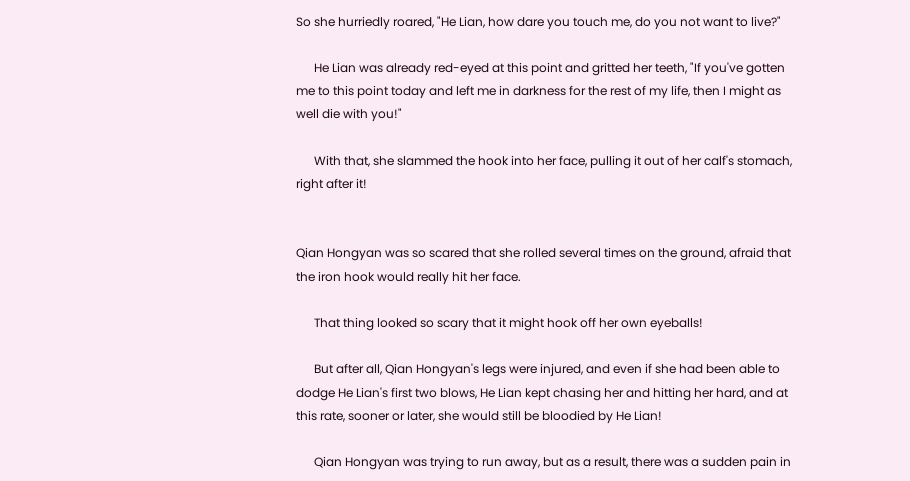So she hurriedly roared, "He Lian, how dare you touch me, do you not want to live?"

      He Lian was already red-eyed at this point and gritted her teeth, "If you've gotten me to this point today and left me in darkness for the rest of my life, then I might as well die with you!"

      With that, she slammed the hook into her face, pulling it out of her calf's stomach, right after it!


Qian Hongyan was so scared that she rolled several times on the ground, afraid that the iron hook would really hit her face.

      That thing looked so scary that it might hook off her own eyeballs!

      But after all, Qian Hongyan's legs were injured, and even if she had been able to dodge He Lian's first two blows, He Lian kept chasing her and hitting her hard, and at this rate, sooner or later, she would still be bloodied by He Lian!

      Qian Hongyan was trying to run away, but as a result, there was a sudden pain in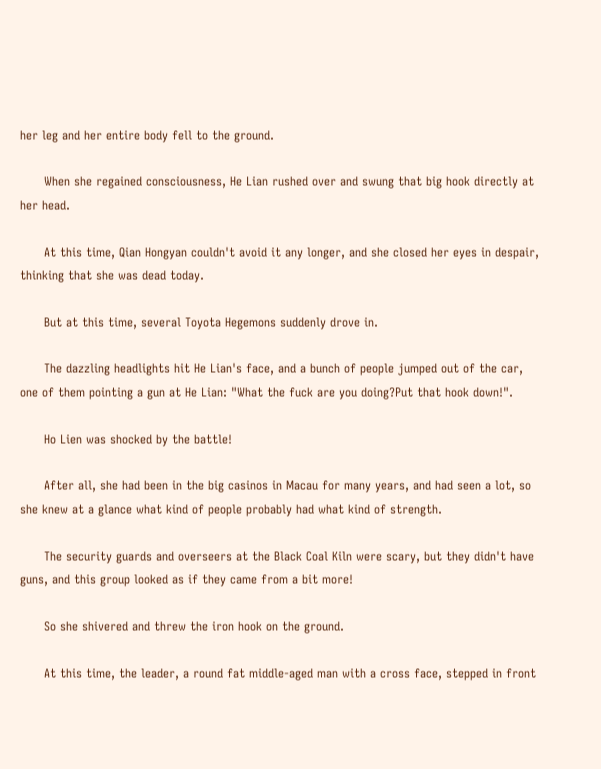her leg and her entire body fell to the ground.

      When she regained consciousness, He Lian rushed over and swung that big hook directly at her head.

      At this time, Qian Hongyan couldn't avoid it any longer, and she closed her eyes in despair, thinking that she was dead today.

      But at this time, several Toyota Hegemons suddenly drove in.

      The dazzling headlights hit He Lian's face, and a bunch of people jumped out of the car, one of them pointing a gun at He Lian: "What the fuck are you doing?Put that hook down!".

      Ho Lien was shocked by the battle!

      After all, she had been in the big casinos in Macau for many years, and had seen a lot, so she knew at a glance what kind of people probably had what kind of strength.

      The security guards and overseers at the Black Coal Kiln were scary, but they didn't have guns, and this group looked as if they came from a bit more!

      So she shivered and threw the iron hook on the ground.

      At this time, the leader, a round fat middle-aged man with a cross face, stepped in front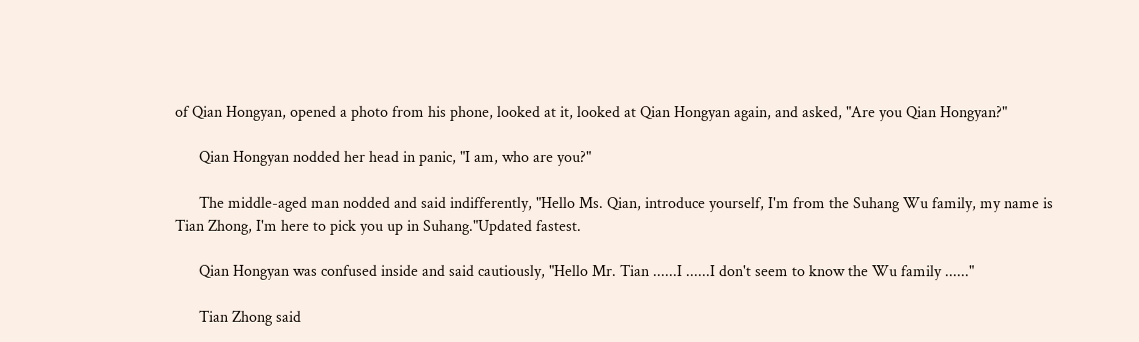of Qian Hongyan, opened a photo from his phone, looked at it, looked at Qian Hongyan again, and asked, "Are you Qian Hongyan?"

      Qian Hongyan nodded her head in panic, "I am, who are you?"

      The middle-aged man nodded and said indifferently, "Hello Ms. Qian, introduce yourself, I'm from the Suhang Wu family, my name is Tian Zhong, I'm here to pick you up in Suhang."Updated fastest.

      Qian Hongyan was confused inside and said cautiously, "Hello Mr. Tian ......I ......I don't seem to know the Wu family ......"

      Tian Zhong said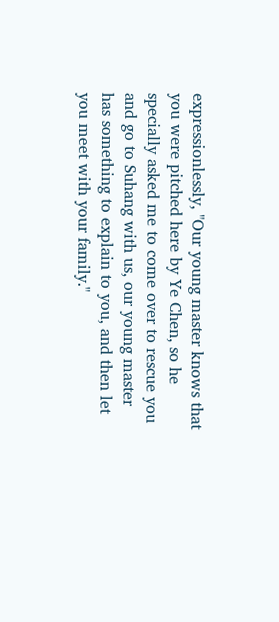expressionlessly, "Our young master knows that you were pitched here by Ye Chen, so he specially asked me to come over to rescue you and go to Suhang with us, our young master has something to explain to you, and then let you meet with your family."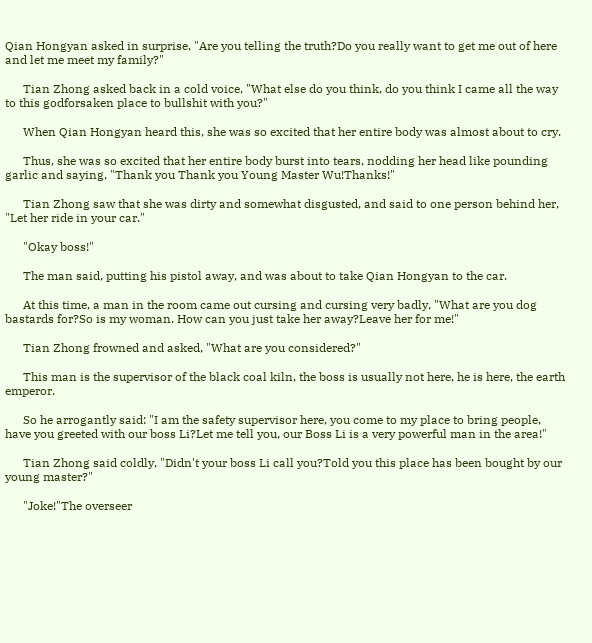Qian Hongyan asked in surprise, "Are you telling the truth?Do you really want to get me out of here and let me meet my family?"

      Tian Zhong asked back in a cold voice, "What else do you think, do you think I came all the way to this godforsaken place to bullshit with you?"

      When Qian Hongyan heard this, she was so excited that her entire body was almost about to cry.

      Thus, she was so excited that her entire body burst into tears, nodding her head like pounding garlic and saying, "Thank you Thank you Young Master Wu!Thanks!"

      Tian Zhong saw that she was dirty and somewhat disgusted, and said to one person behind her, "Let her ride in your car."

      "Okay boss!"

      The man said, putting his pistol away, and was about to take Qian Hongyan to the car.

      At this time, a man in the room came out cursing and cursing very badly, "What are you dog bastards for?So is my woman. How can you just take her away?Leave her for me!"

      Tian Zhong frowned and asked, "What are you considered?"

      This man is the supervisor of the black coal kiln, the boss is usually not here, he is here, the earth emperor.

      So he arrogantly said: "I am the safety supervisor here, you come to my place to bring people, have you greeted with our boss Li?Let me tell you, our Boss Li is a very powerful man in the area!"

      Tian Zhong said coldly, "Didn't your boss Li call you?Told you this place has been bought by our young master?"

      "Joke!"The overseer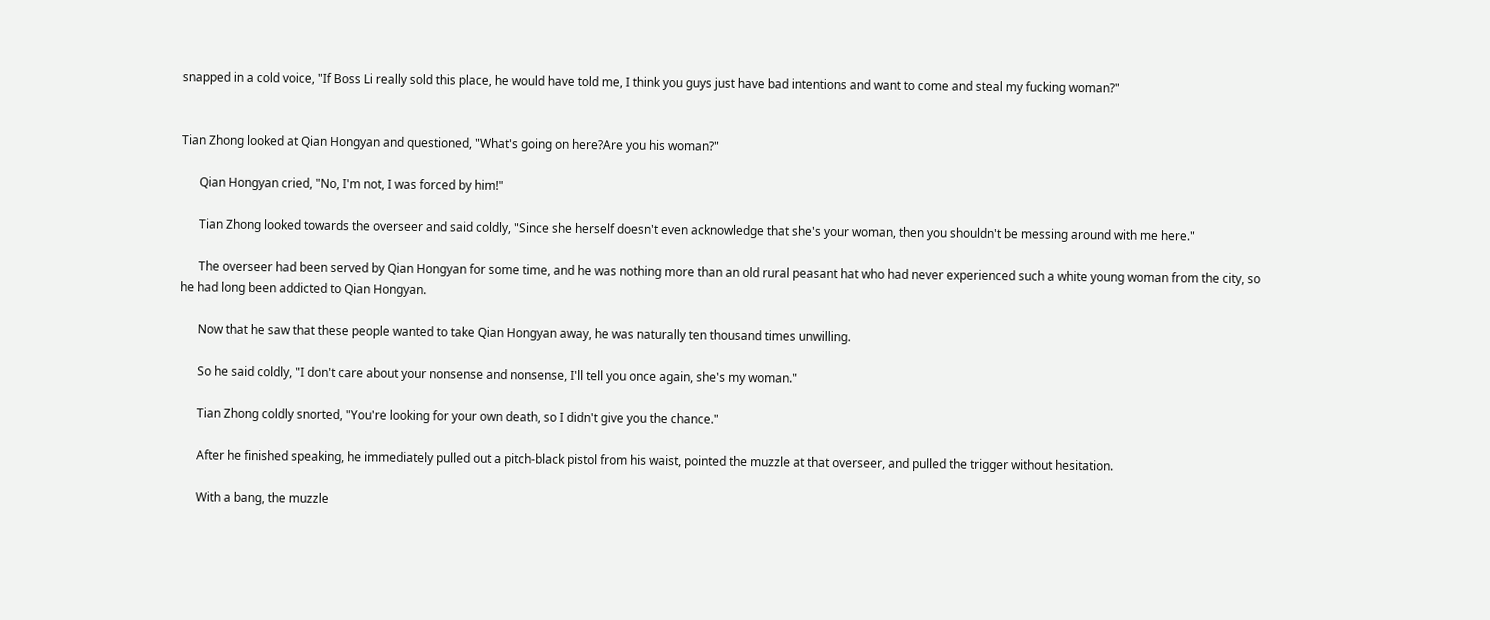snapped in a cold voice, "If Boss Li really sold this place, he would have told me, I think you guys just have bad intentions and want to come and steal my fucking woman?"


Tian Zhong looked at Qian Hongyan and questioned, "What's going on here?Are you his woman?"

      Qian Hongyan cried, "No, I'm not, I was forced by him!"

      Tian Zhong looked towards the overseer and said coldly, "Since she herself doesn't even acknowledge that she's your woman, then you shouldn't be messing around with me here."

      The overseer had been served by Qian Hongyan for some time, and he was nothing more than an old rural peasant hat who had never experienced such a white young woman from the city, so he had long been addicted to Qian Hongyan.

      Now that he saw that these people wanted to take Qian Hongyan away, he was naturally ten thousand times unwilling.

      So he said coldly, "I don't care about your nonsense and nonsense, I'll tell you once again, she's my woman."

      Tian Zhong coldly snorted, "You're looking for your own death, so I didn't give you the chance."

      After he finished speaking, he immediately pulled out a pitch-black pistol from his waist, pointed the muzzle at that overseer, and pulled the trigger without hesitation.

      With a bang, the muzzle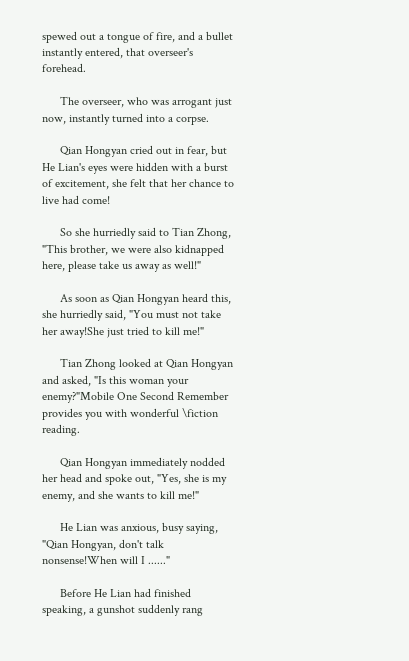spewed out a tongue of fire, and a bullet instantly entered, that overseer's forehead.

      The overseer, who was arrogant just now, instantly turned into a corpse.

      Qian Hongyan cried out in fear, but He Lian's eyes were hidden with a burst of excitement, she felt that her chance to live had come!

      So she hurriedly said to Tian Zhong, "This brother, we were also kidnapped here, please take us away as well!"

      As soon as Qian Hongyan heard this, she hurriedly said, "You must not take her away!She just tried to kill me!"

      Tian Zhong looked at Qian Hongyan and asked, "Is this woman your enemy?"Mobile One Second Remember provides you with wonderful \fiction reading.

      Qian Hongyan immediately nodded her head and spoke out, "Yes, she is my enemy, and she wants to kill me!"

      He Lian was anxious, busy saying, "Qian Hongyan, don't talk nonsense!When will I ......"

      Before He Lian had finished speaking, a gunshot suddenly rang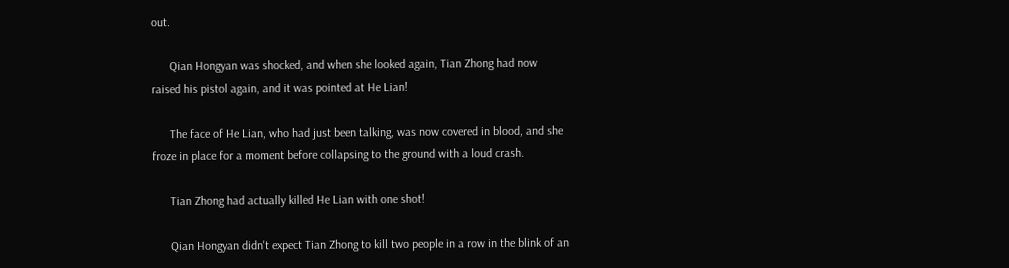out.

      Qian Hongyan was shocked, and when she looked again, Tian Zhong had now raised his pistol again, and it was pointed at He Lian!

      The face of He Lian, who had just been talking, was now covered in blood, and she froze in place for a moment before collapsing to the ground with a loud crash.

      Tian Zhong had actually killed He Lian with one shot!

      Qian Hongyan didn't expect Tian Zhong to kill two people in a row in the blink of an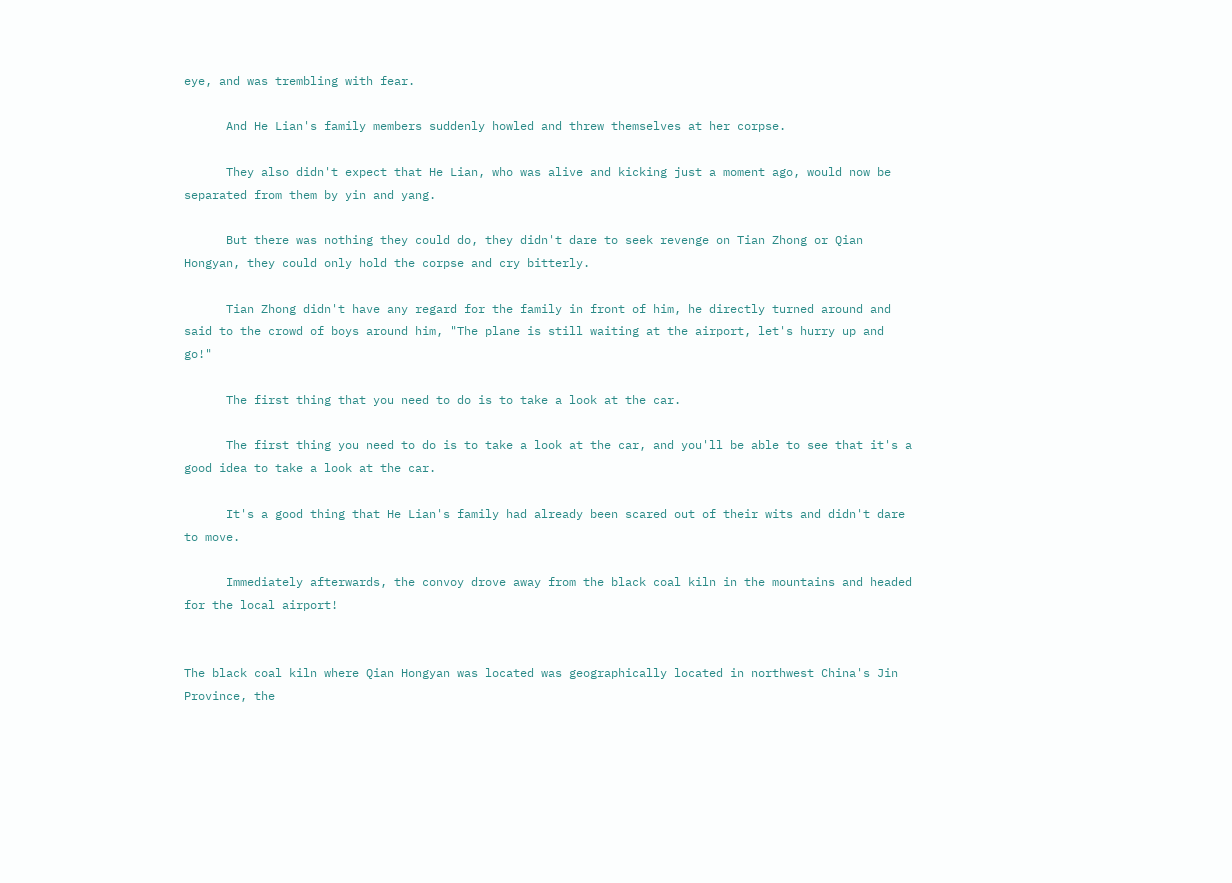eye, and was trembling with fear.

      And He Lian's family members suddenly howled and threw themselves at her corpse.

      They also didn't expect that He Lian, who was alive and kicking just a moment ago, would now be separated from them by yin and yang.

      But there was nothing they could do, they didn't dare to seek revenge on Tian Zhong or Qian Hongyan, they could only hold the corpse and cry bitterly.

      Tian Zhong didn't have any regard for the family in front of him, he directly turned around and said to the crowd of boys around him, "The plane is still waiting at the airport, let's hurry up and go!"

      The first thing that you need to do is to take a look at the car.

      The first thing you need to do is to take a look at the car, and you'll be able to see that it's a good idea to take a look at the car.

      It's a good thing that He Lian's family had already been scared out of their wits and didn't dare to move.

      Immediately afterwards, the convoy drove away from the black coal kiln in the mountains and headed for the local airport!


The black coal kiln where Qian Hongyan was located was geographically located in northwest China's Jin Province, the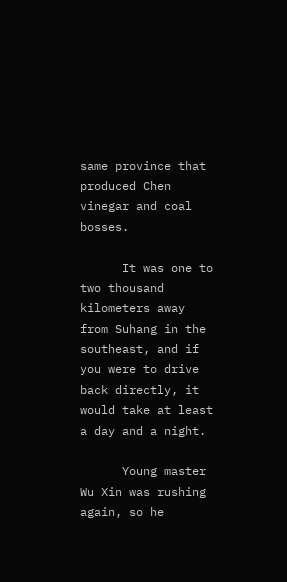same province that produced Chen vinegar and coal bosses.

      It was one to two thousand kilometers away from Suhang in the southeast, and if you were to drive back directly, it would take at least a day and a night.

      Young master Wu Xin was rushing again, so he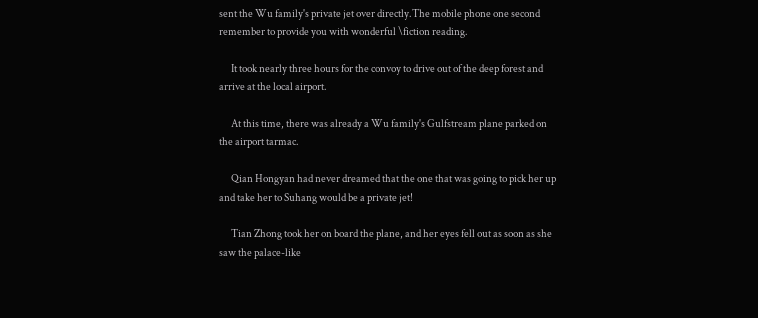sent the Wu family's private jet over directly.The mobile phone one second remember to provide you with wonderful \fiction reading.

      It took nearly three hours for the convoy to drive out of the deep forest and arrive at the local airport.

      At this time, there was already a Wu family's Gulfstream plane parked on the airport tarmac.

      Qian Hongyan had never dreamed that the one that was going to pick her up and take her to Suhang would be a private jet!

      Tian Zhong took her on board the plane, and her eyes fell out as soon as she saw the palace-like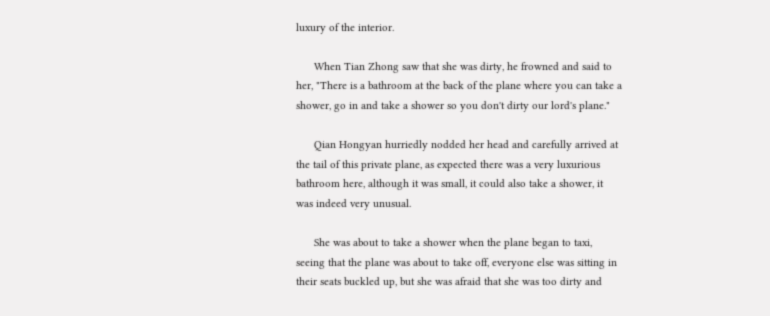luxury of the interior.

      When Tian Zhong saw that she was dirty, he frowned and said to her, "There is a bathroom at the back of the plane where you can take a shower, go in and take a shower so you don't dirty our lord's plane."

      Qian Hongyan hurriedly nodded her head and carefully arrived at the tail of this private plane, as expected there was a very luxurious bathroom here, although it was small, it could also take a shower, it was indeed very unusual.

      She was about to take a shower when the plane began to taxi, seeing that the plane was about to take off, everyone else was sitting in their seats buckled up, but she was afraid that she was too dirty and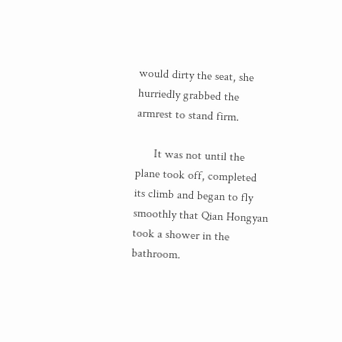would dirty the seat, she hurriedly grabbed the armrest to stand firm.

      It was not until the plane took off, completed its climb and began to fly smoothly that Qian Hongyan took a shower in the bathroom.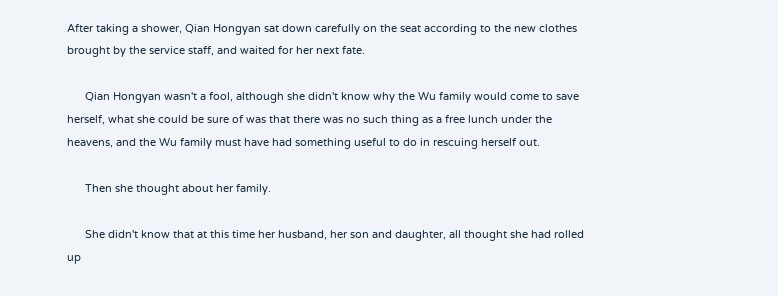After taking a shower, Qian Hongyan sat down carefully on the seat according to the new clothes brought by the service staff, and waited for her next fate.

      Qian Hongyan wasn't a fool, although she didn't know why the Wu family would come to save herself, what she could be sure of was that there was no such thing as a free lunch under the heavens, and the Wu family must have had something useful to do in rescuing herself out.

      Then she thought about her family.

      She didn't know that at this time her husband, her son and daughter, all thought she had rolled up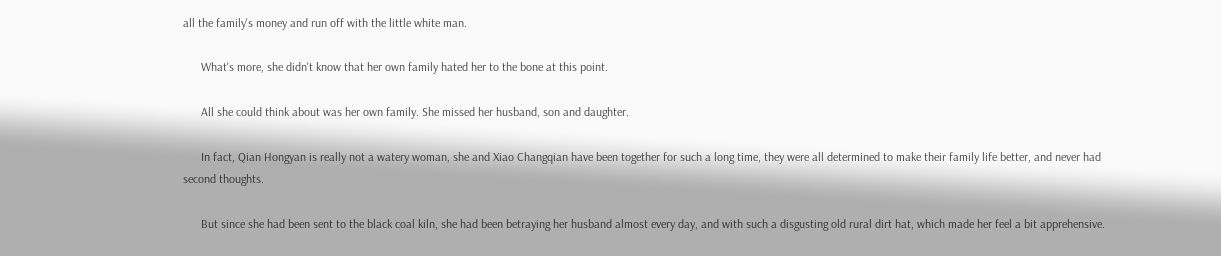all the family's money and run off with the little white man.

      What's more, she didn't know that her own family hated her to the bone at this point.

      All she could think about was her own family. She missed her husband, son and daughter.

      In fact, Qian Hongyan is really not a watery woman, she and Xiao Changqian have been together for such a long time, they were all determined to make their family life better, and never had second thoughts.

      But since she had been sent to the black coal kiln, she had been betraying her husband almost every day, and with such a disgusting old rural dirt hat, which made her feel a bit apprehensive.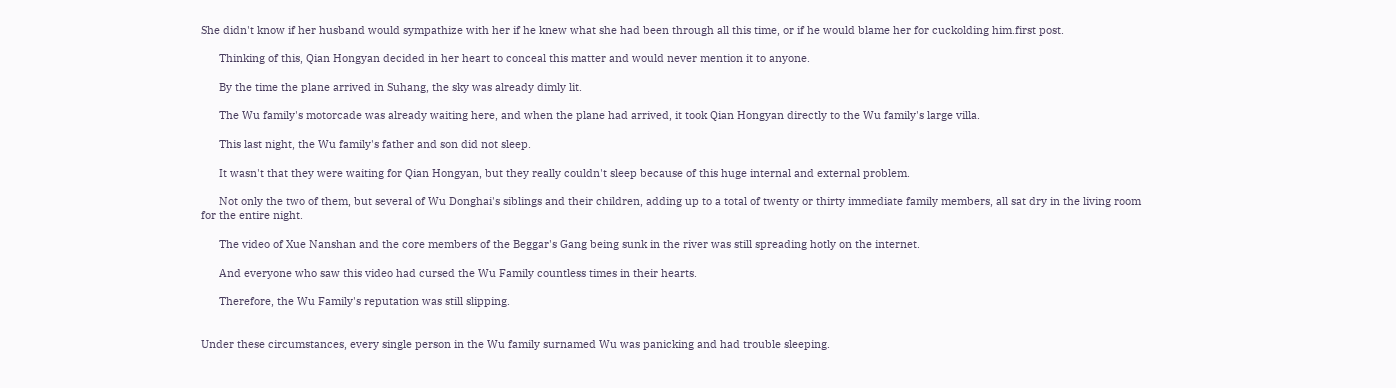She didn't know if her husband would sympathize with her if he knew what she had been through all this time, or if he would blame her for cuckolding him.first post.

      Thinking of this, Qian Hongyan decided in her heart to conceal this matter and would never mention it to anyone.

      By the time the plane arrived in Suhang, the sky was already dimly lit.

      The Wu family's motorcade was already waiting here, and when the plane had arrived, it took Qian Hongyan directly to the Wu family's large villa.

      This last night, the Wu family's father and son did not sleep.

      It wasn't that they were waiting for Qian Hongyan, but they really couldn't sleep because of this huge internal and external problem.

      Not only the two of them, but several of Wu Donghai's siblings and their children, adding up to a total of twenty or thirty immediate family members, all sat dry in the living room for the entire night.

      The video of Xue Nanshan and the core members of the Beggar's Gang being sunk in the river was still spreading hotly on the internet.

      And everyone who saw this video had cursed the Wu Family countless times in their hearts.

      Therefore, the Wu Family's reputation was still slipping.


Under these circumstances, every single person in the Wu family surnamed Wu was panicking and had trouble sleeping.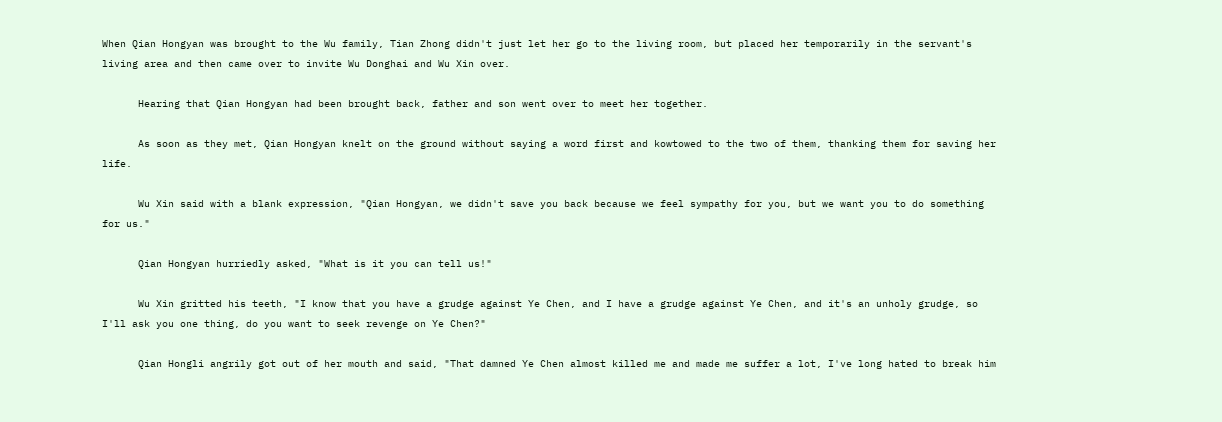When Qian Hongyan was brought to the Wu family, Tian Zhong didn't just let her go to the living room, but placed her temporarily in the servant's living area and then came over to invite Wu Donghai and Wu Xin over.

      Hearing that Qian Hongyan had been brought back, father and son went over to meet her together.

      As soon as they met, Qian Hongyan knelt on the ground without saying a word first and kowtowed to the two of them, thanking them for saving her life.

      Wu Xin said with a blank expression, "Qian Hongyan, we didn't save you back because we feel sympathy for you, but we want you to do something for us."

      Qian Hongyan hurriedly asked, "What is it you can tell us!"

      Wu Xin gritted his teeth, "I know that you have a grudge against Ye Chen, and I have a grudge against Ye Chen, and it's an unholy grudge, so I'll ask you one thing, do you want to seek revenge on Ye Chen?"

      Qian Hongli angrily got out of her mouth and said, "That damned Ye Chen almost killed me and made me suffer a lot, I've long hated to break him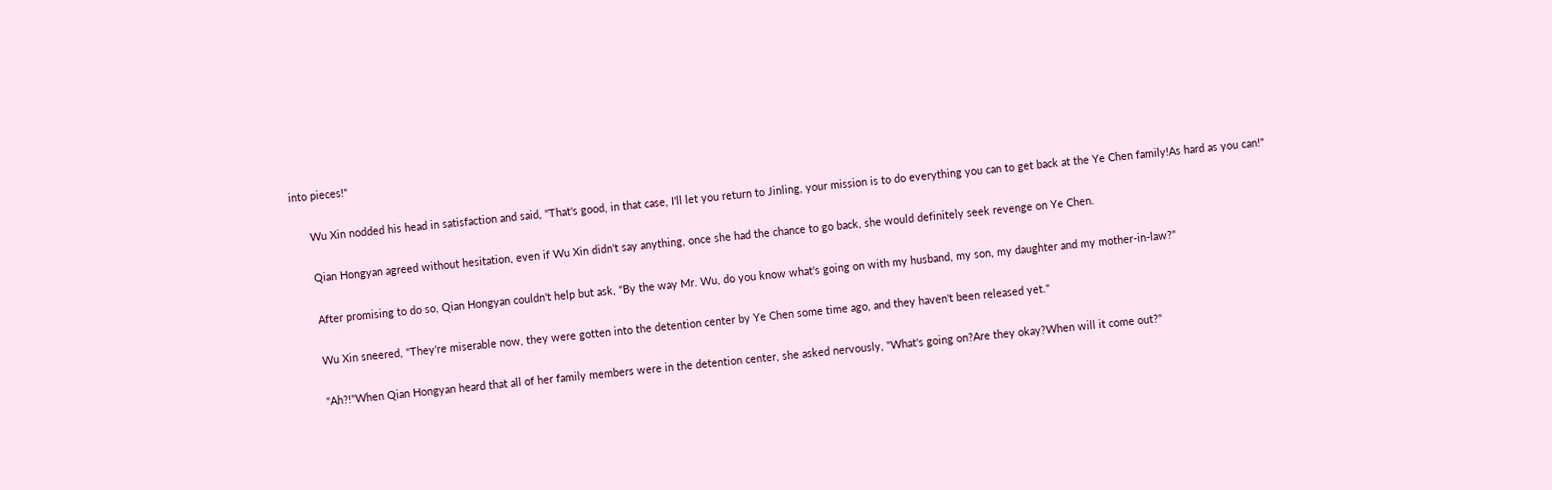into pieces!"

      Wu Xin nodded his head in satisfaction and said, "That's good, in that case, I'll let you return to Jinling, your mission is to do everything you can to get back at the Ye Chen family!As hard as you can!"

      Qian Hongyan agreed without hesitation, even if Wu Xin didn't say anything, once she had the chance to go back, she would definitely seek revenge on Ye Chen.

      After promising to do so, Qian Hongyan couldn't help but ask, "By the way Mr. Wu, do you know what's going on with my husband, my son, my daughter and my mother-in-law?"

      Wu Xin sneered, "They're miserable now, they were gotten into the detention center by Ye Chen some time ago, and they haven't been released yet."

      "Ah?!"When Qian Hongyan heard that all of her family members were in the detention center, she asked nervously, "What's going on?Are they okay?When will it come out?"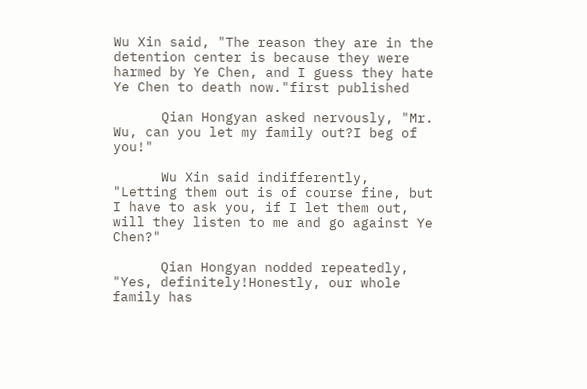Wu Xin said, "The reason they are in the detention center is because they were harmed by Ye Chen, and I guess they hate Ye Chen to death now."first published

      Qian Hongyan asked nervously, "Mr. Wu, can you let my family out?I beg of you!"

      Wu Xin said indifferently, "Letting them out is of course fine, but I have to ask you, if I let them out, will they listen to me and go against Ye Chen?"

      Qian Hongyan nodded repeatedly, "Yes, definitely!Honestly, our whole family has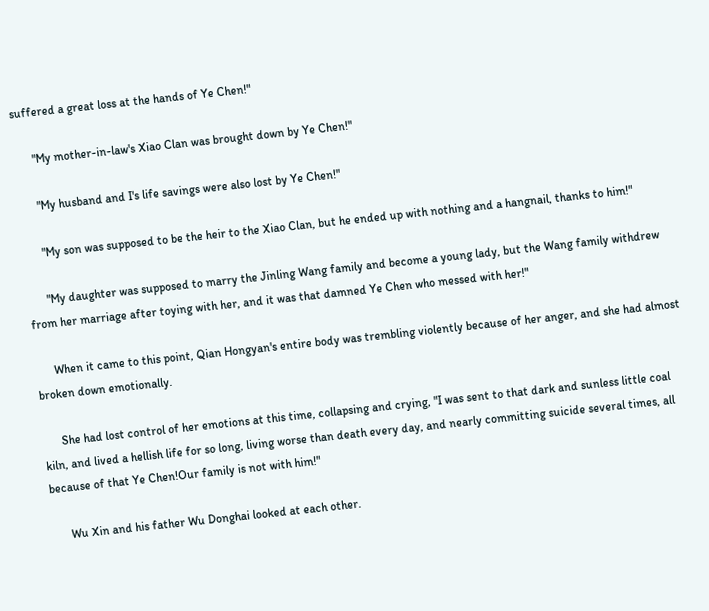suffered a great loss at the hands of Ye Chen!"

      "My mother-in-law's Xiao Clan was brought down by Ye Chen!"

      "My husband and I's life savings were also lost by Ye Chen!"

      "My son was supposed to be the heir to the Xiao Clan, but he ended up with nothing and a hangnail, thanks to him!"

      "My daughter was supposed to marry the Jinling Wang family and become a young lady, but the Wang family withdrew from her marriage after toying with her, and it was that damned Ye Chen who messed with her!"

      When it came to this point, Qian Hongyan's entire body was trembling violently because of her anger, and she had almost broken down emotionally.

      She had lost control of her emotions at this time, collapsing and crying, "I was sent to that dark and sunless little coal kiln, and lived a hellish life for so long, living worse than death every day, and nearly committing suicide several times, all because of that Ye Chen!Our family is not with him!"

      Wu Xin and his father Wu Donghai looked at each other.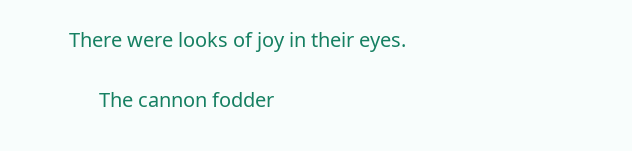There were looks of joy in their eyes.

      The cannon fodder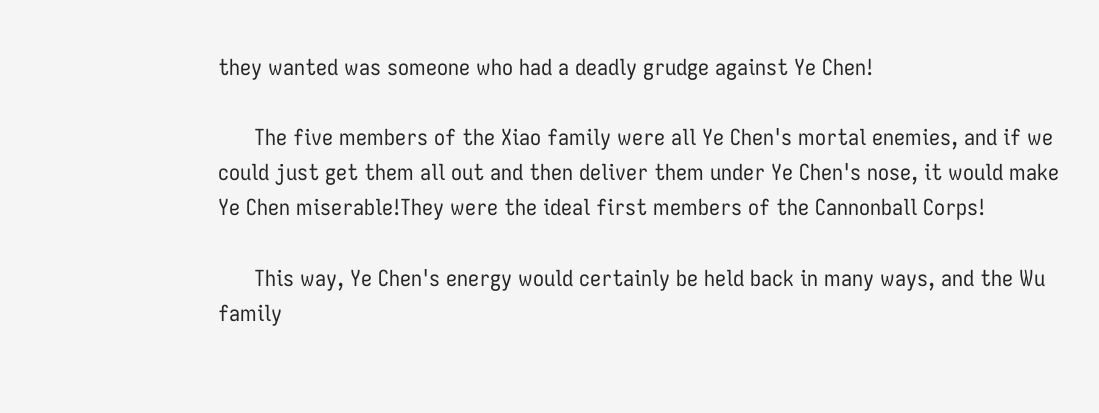they wanted was someone who had a deadly grudge against Ye Chen!

      The five members of the Xiao family were all Ye Chen's mortal enemies, and if we could just get them all out and then deliver them under Ye Chen's nose, it would make Ye Chen miserable!They were the ideal first members of the Cannonball Corps!

      This way, Ye Chen's energy would certainly be held back in many ways, and the Wu family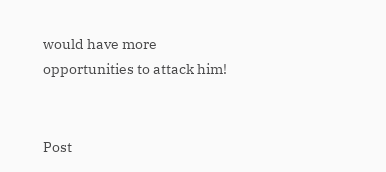would have more opportunities to attack him!


Post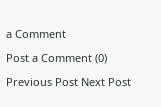a Comment

Post a Comment (0)

Previous Post Next Post